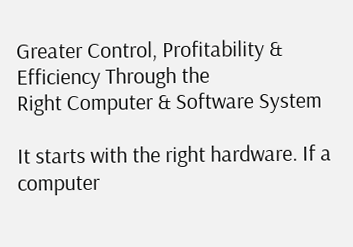Greater Control, Profitability & Efficiency Through the
Right Computer & Software System

It starts with the right hardware. If a computer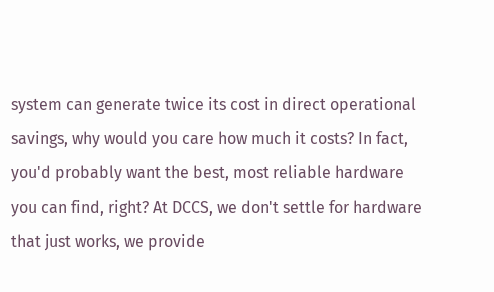system can generate twice its cost in direct operational savings, why would you care how much it costs? In fact, you'd probably want the best, most reliable hardware you can find, right? At DCCS, we don't settle for hardware that just works, we provide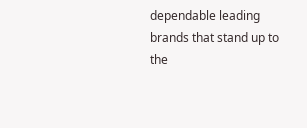dependable leading brands that stand up to the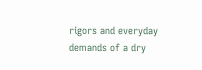rigors and everyday demands of a dry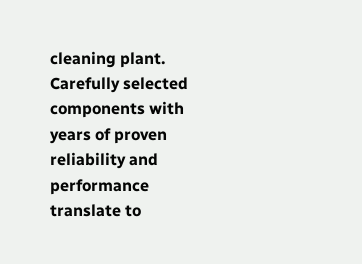cleaning plant. Carefully selected components with years of proven reliability and performance translate to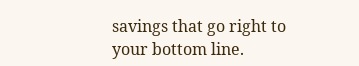savings that go right to your bottom line.